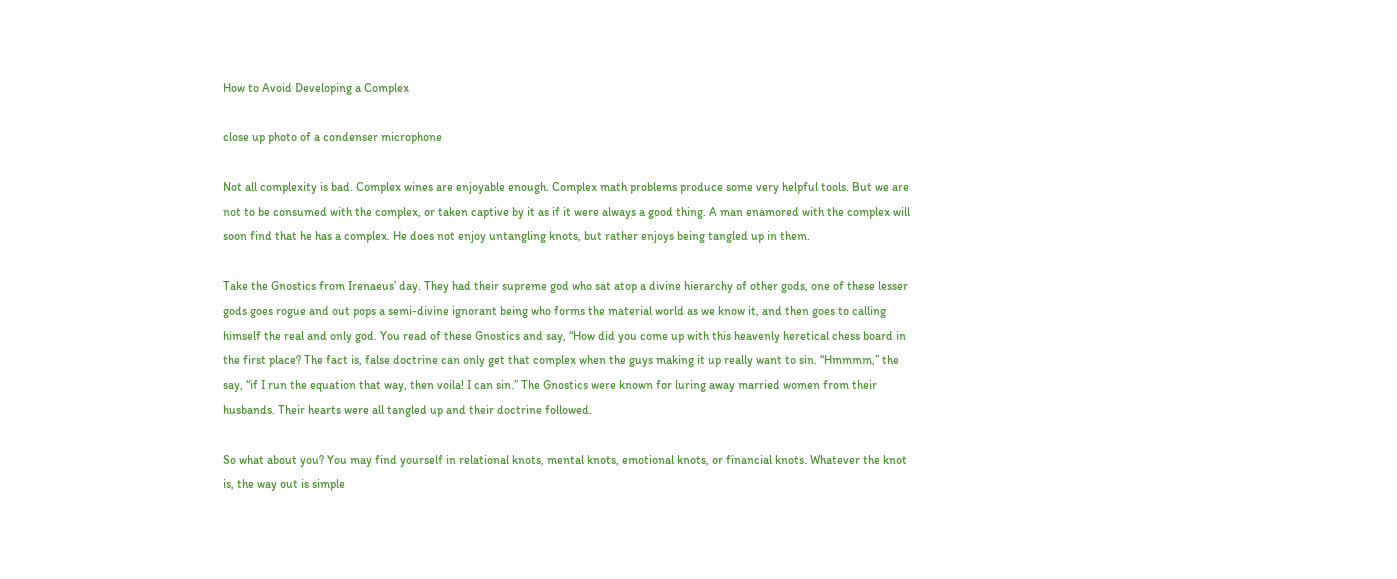How to Avoid Developing a Complex

close up photo of a condenser microphone

Not all complexity is bad. Complex wines are enjoyable enough. Complex math problems produce some very helpful tools. But we are not to be consumed with the complex, or taken captive by it as if it were always a good thing. A man enamored with the complex will soon find that he has a complex. He does not enjoy untangling knots, but rather enjoys being tangled up in them.

Take the Gnostics from Irenaeus’ day. They had their supreme god who sat atop a divine hierarchy of other gods, one of these lesser gods goes rogue and out pops a semi-divine ignorant being who forms the material world as we know it, and then goes to calling himself the real and only god. You read of these Gnostics and say, “How did you come up with this heavenly heretical chess board in the first place? The fact is, false doctrine can only get that complex when the guys making it up really want to sin. “Hmmmm,” the say, “if I run the equation that way, then voila! I can sin.” The Gnostics were known for luring away married women from their husbands. Their hearts were all tangled up and their doctrine followed.

So what about you? You may find yourself in relational knots, mental knots, emotional knots, or financial knots. Whatever the knot is, the way out is simple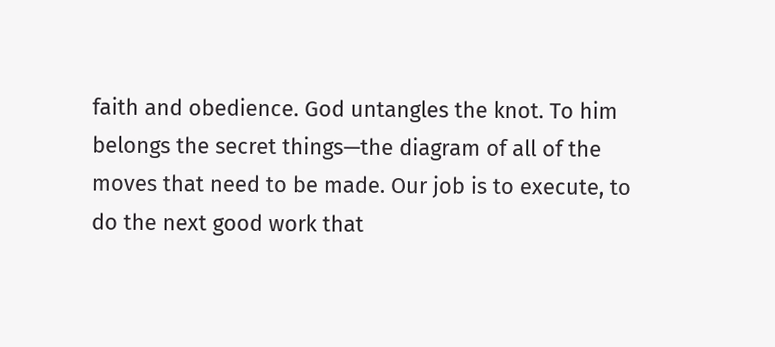faith and obedience. God untangles the knot. To him belongs the secret things—the diagram of all of the moves that need to be made. Our job is to execute, to do the next good work that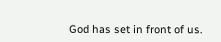God has set in front of us.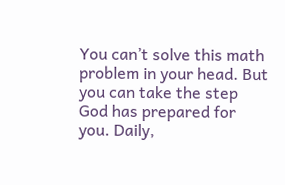You can’t solve this math problem in your head. But you can take the step God has prepared for you. Daily,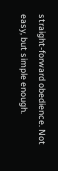straight-forward obedience. Not easy, but simple enough.